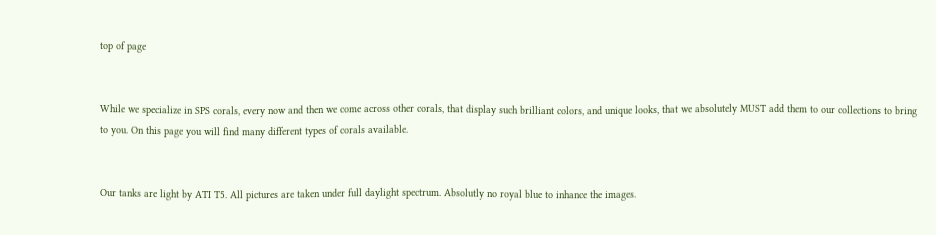top of page


While we specialize in SPS corals, every now and then we come across other corals, that display such brilliant colors, and unique looks, that we absolutely MUST add them to our collections to bring to you. On this page you will find many different types of corals available.


Our tanks are light by ATI T5. All pictures are taken under full daylight spectrum. Absolutly no royal blue to inhance the images.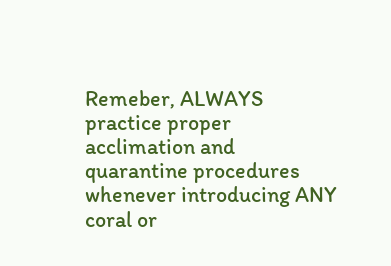Remeber, ALWAYS practice proper acclimation and quarantine procedures whenever introducing ANY coral or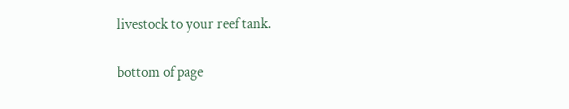livestock to your reef tank.

bottom of page